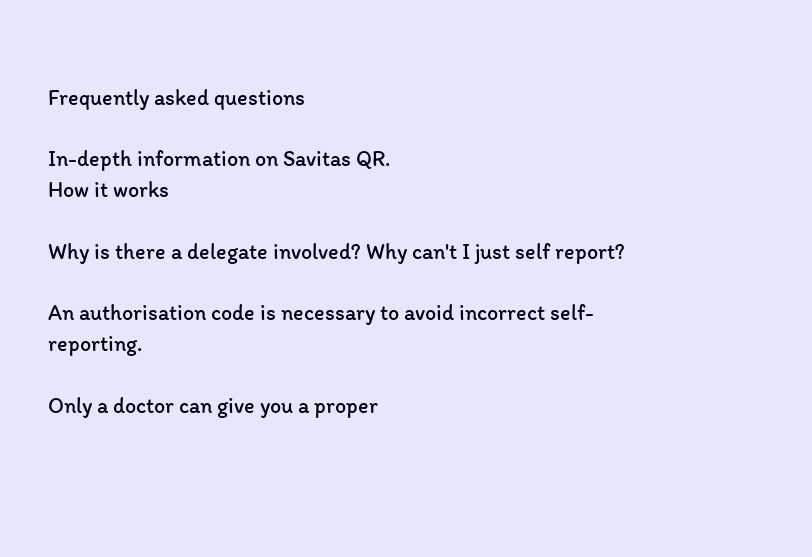Frequently asked questions

In-depth information on Savitas QR.
How it works

Why is there a delegate involved? Why can't I just self report?

An authorisation code is necessary to avoid incorrect self-reporting.

Only a doctor can give you a proper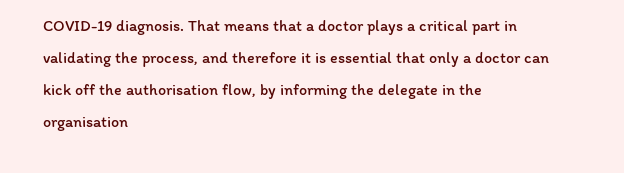COVID-19 diagnosis. That means that a doctor plays a critical part in validating the process, and therefore it is essential that only a doctor can kick off the authorisation flow, by informing the delegate in the organisation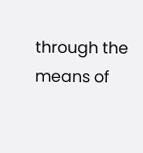through the means of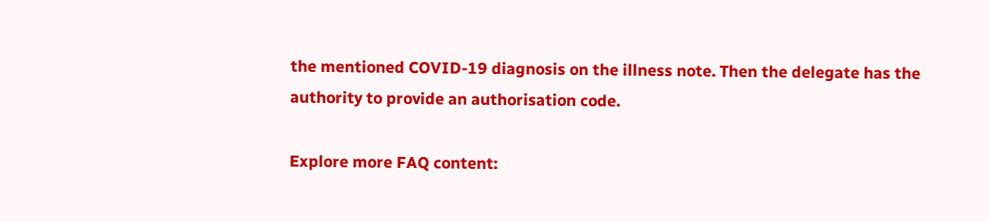the mentioned COVID-19 diagnosis on the illness note. Then the delegate has the authority to provide an authorisation code.

Explore more FAQ content: